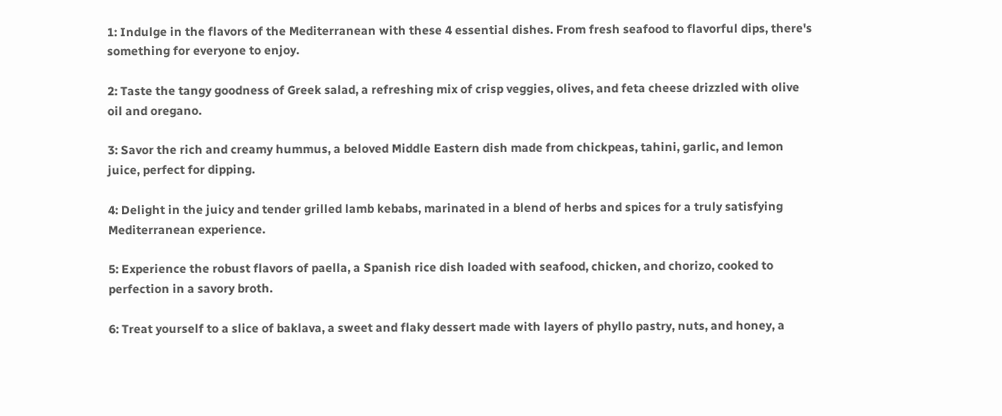1: Indulge in the flavors of the Mediterranean with these 4 essential dishes. From fresh seafood to flavorful dips, there's something for everyone to enjoy.

2: Taste the tangy goodness of Greek salad, a refreshing mix of crisp veggies, olives, and feta cheese drizzled with olive oil and oregano.

3: Savor the rich and creamy hummus, a beloved Middle Eastern dish made from chickpeas, tahini, garlic, and lemon juice, perfect for dipping.

4: Delight in the juicy and tender grilled lamb kebabs, marinated in a blend of herbs and spices for a truly satisfying Mediterranean experience.

5: Experience the robust flavors of paella, a Spanish rice dish loaded with seafood, chicken, and chorizo, cooked to perfection in a savory broth.

6: Treat yourself to a slice of baklava, a sweet and flaky dessert made with layers of phyllo pastry, nuts, and honey, a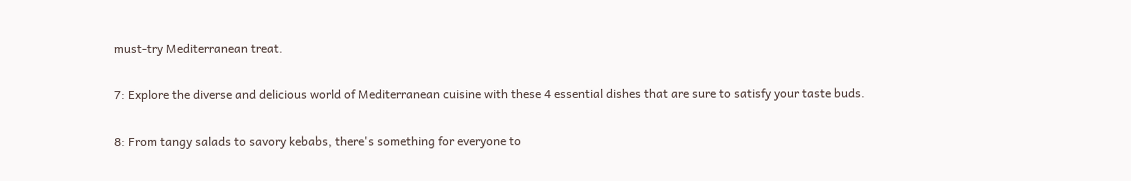must-try Mediterranean treat.

7: Explore the diverse and delicious world of Mediterranean cuisine with these 4 essential dishes that are sure to satisfy your taste buds.

8: From tangy salads to savory kebabs, there's something for everyone to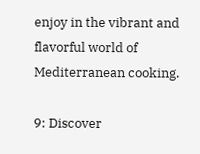enjoy in the vibrant and flavorful world of Mediterranean cooking.

9: Discover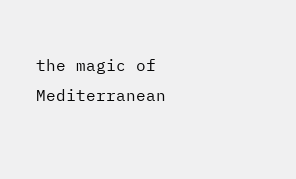the magic of Mediterranean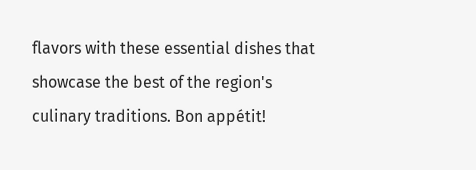flavors with these essential dishes that showcase the best of the region's culinary traditions. Bon appétit!